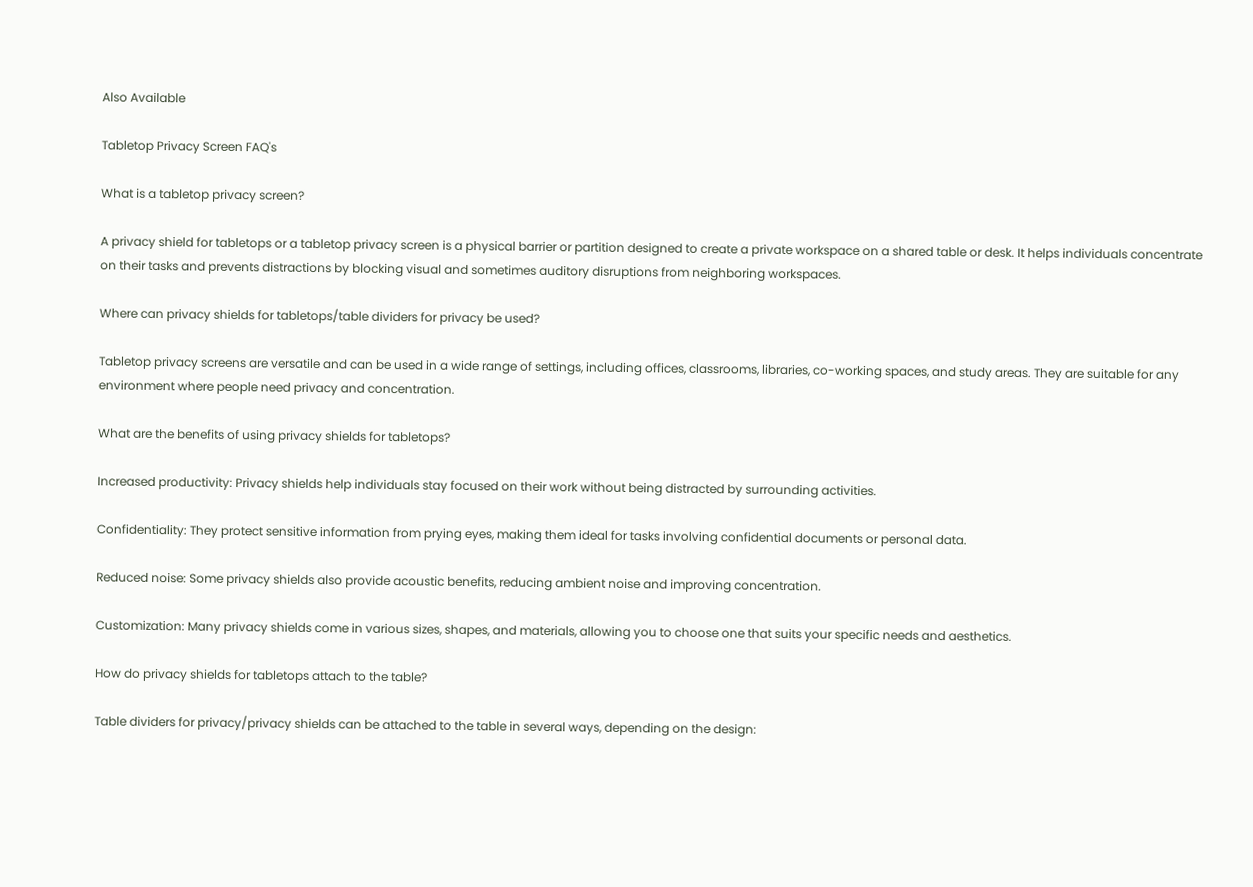Also Available

Tabletop Privacy Screen FAQ's

What is a tabletop privacy screen?

A privacy shield for tabletops or a tabletop privacy screen is a physical barrier or partition designed to create a private workspace on a shared table or desk. It helps individuals concentrate on their tasks and prevents distractions by blocking visual and sometimes auditory disruptions from neighboring workspaces.

Where can privacy shields for tabletops/table dividers for privacy be used?

Tabletop privacy screens are versatile and can be used in a wide range of settings, including offices, classrooms, libraries, co-working spaces, and study areas. They are suitable for any environment where people need privacy and concentration.

What are the benefits of using privacy shields for tabletops?

Increased productivity: Privacy shields help individuals stay focused on their work without being distracted by surrounding activities.

Confidentiality: They protect sensitive information from prying eyes, making them ideal for tasks involving confidential documents or personal data.

Reduced noise: Some privacy shields also provide acoustic benefits, reducing ambient noise and improving concentration.

Customization: Many privacy shields come in various sizes, shapes, and materials, allowing you to choose one that suits your specific needs and aesthetics.

How do privacy shields for tabletops attach to the table?

Table dividers for privacy/privacy shields can be attached to the table in several ways, depending on the design: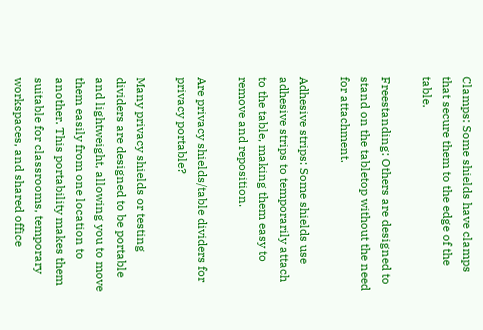Clamps: Some shields have clamps that secure them to the edge of the table.

Freestanding: Others are designed to stand on the tabletop without the need for attachment.

Adhesive strips: Some shields use adhesive strips to temporarily attach to the table, making them easy to remove and reposition.

Are privacy shields/table dividers for privacy portable?

Many privacy shields or testing dividers are designed to be portable and lightweight, allowing you to move them easily from one location to another. This portability makes them suitable for classrooms, temporary workspaces, and shared office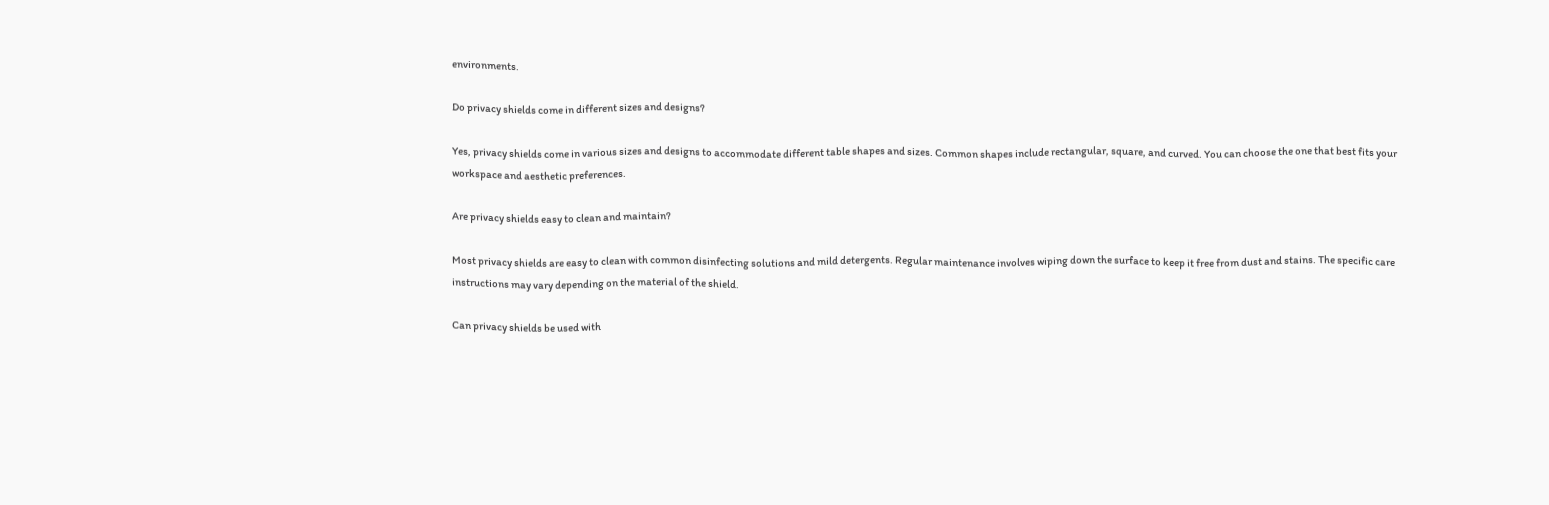environments.

Do privacy shields come in different sizes and designs?

Yes, privacy shields come in various sizes and designs to accommodate different table shapes and sizes. Common shapes include rectangular, square, and curved. You can choose the one that best fits your workspace and aesthetic preferences.

Are privacy shields easy to clean and maintain?

Most privacy shields are easy to clean with common disinfecting solutions and mild detergents. Regular maintenance involves wiping down the surface to keep it free from dust and stains. The specific care instructions may vary depending on the material of the shield.

Can privacy shields be used with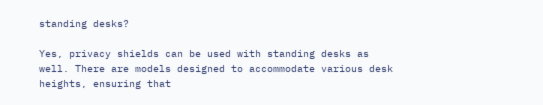standing desks?

Yes, privacy shields can be used with standing desks as well. There are models designed to accommodate various desk heights, ensuring that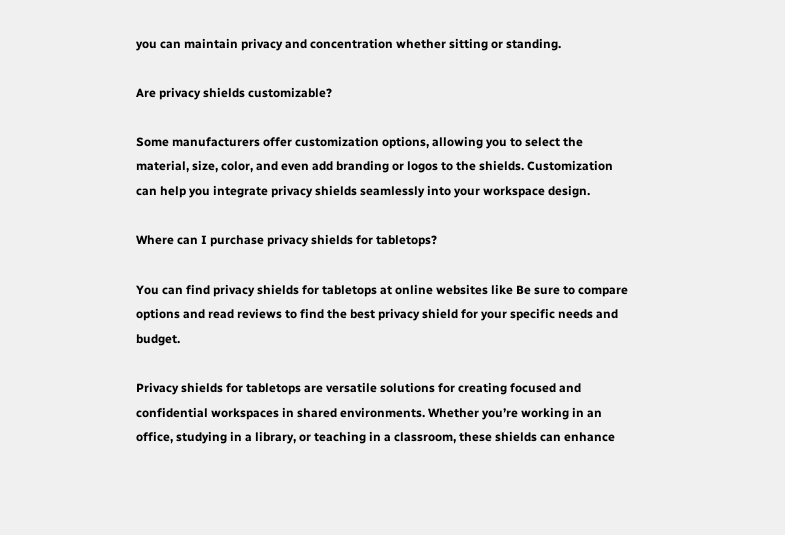you can maintain privacy and concentration whether sitting or standing.

Are privacy shields customizable?

Some manufacturers offer customization options, allowing you to select the material, size, color, and even add branding or logos to the shields. Customization can help you integrate privacy shields seamlessly into your workspace design.

Where can I purchase privacy shields for tabletops?

You can find privacy shields for tabletops at online websites like Be sure to compare options and read reviews to find the best privacy shield for your specific needs and budget.

Privacy shields for tabletops are versatile solutions for creating focused and confidential workspaces in shared environments. Whether you’re working in an office, studying in a library, or teaching in a classroom, these shields can enhance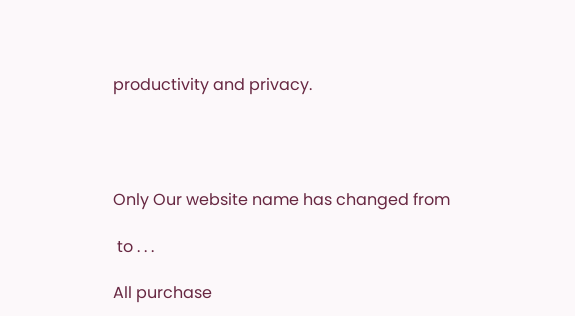productivity and privacy.




Only Our website name has changed from

 to . . .

All purchase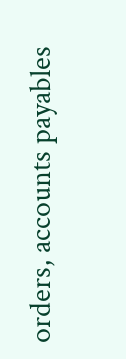orders, accounts payables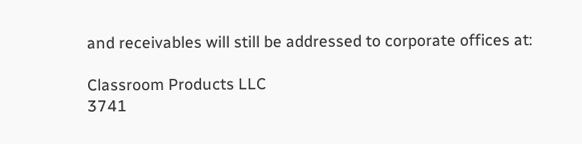and receivables will still be addressed to corporate offices at:

Classroom Products LLC
3741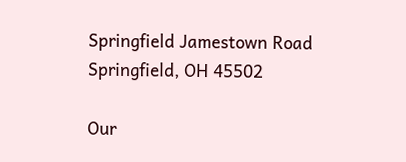Springfield Jamestown Road
Springfield, OH 45502

Our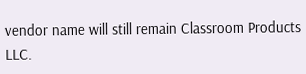vendor name will still remain Classroom Products LLC.